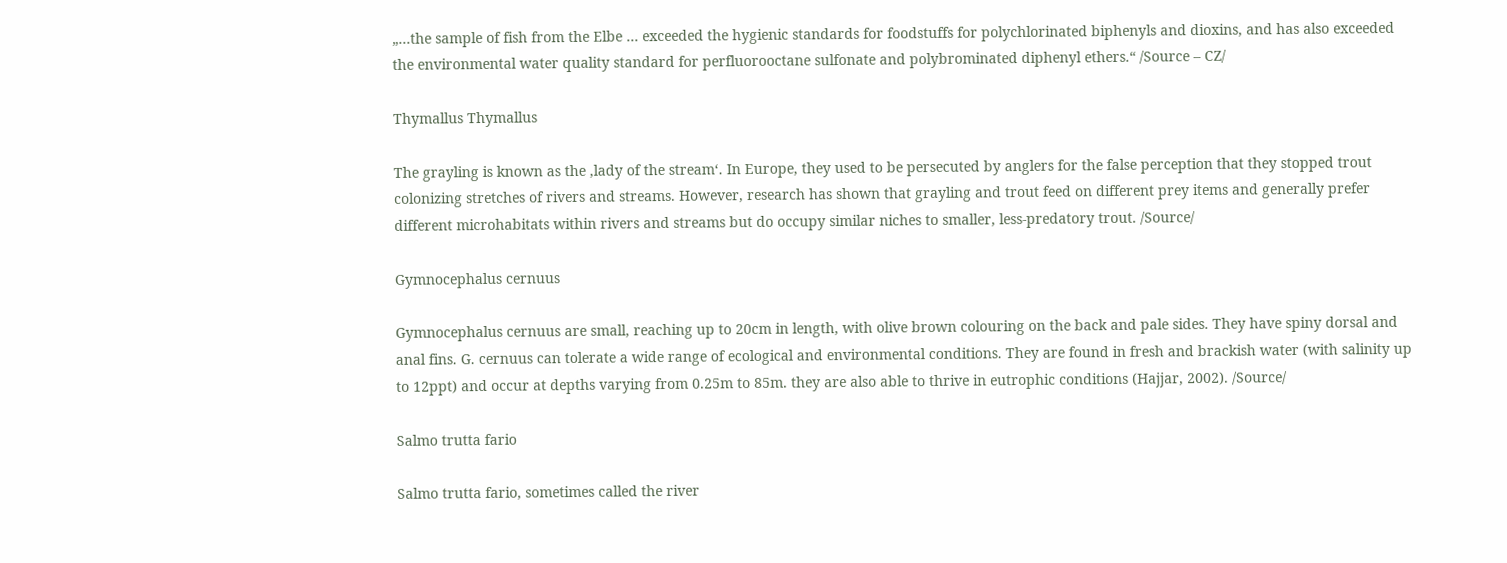„…the sample of fish from the Elbe … exceeded the hygienic standards for foodstuffs for polychlorinated biphenyls and dioxins, and has also exceeded the environmental water quality standard for perfluorooctane sulfonate and polybrominated diphenyl ethers.“ /Source – CZ/

Thymallus Thymallus

The grayling is known as the ‚lady of the stream‘. In Europe, they used to be persecuted by anglers for the false perception that they stopped trout colonizing stretches of rivers and streams. However, research has shown that grayling and trout feed on different prey items and generally prefer different microhabitats within rivers and streams but do occupy similar niches to smaller, less-predatory trout. /Source/

Gymnocephalus cernuus

Gymnocephalus cernuus are small, reaching up to 20cm in length, with olive brown colouring on the back and pale sides. They have spiny dorsal and anal fins. G. cernuus can tolerate a wide range of ecological and environmental conditions. They are found in fresh and brackish water (with salinity up to 12ppt) and occur at depths varying from 0.25m to 85m. they are also able to thrive in eutrophic conditions (Hajjar, 2002). /Source/

Salmo trutta fario

Salmo trutta fario, sometimes called the river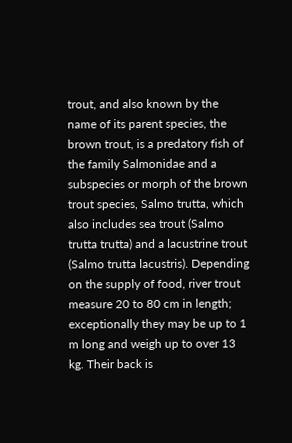trout, and also known by the name of its parent species, the brown trout, is a predatory fish of the family Salmonidae and a subspecies or morph of the brown trout species, Salmo trutta, which also includes sea trout (Salmo trutta trutta) and a lacustrine trout (Salmo trutta lacustris). Depending on the supply of food, river trout measure 20 to 80 cm in length; exceptionally they may be up to 1 m long and weigh up to over 13 kg. Their back is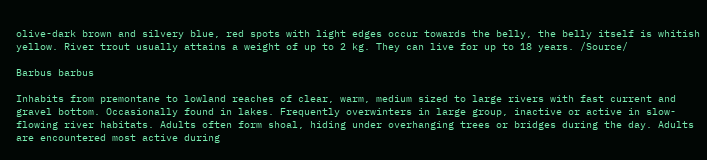olive-dark brown and silvery blue, red spots with light edges occur towards the belly, the belly itself is whitish yellow. River trout usually attains a weight of up to 2 kg. They can live for up to 18 years. /Source/

Barbus barbus

Inhabits from premontane to lowland reaches of clear, warm, medium sized to large rivers with fast current and gravel bottom. Occasionally found in lakes. Frequently overwinters in large group, inactive or active in slow-flowing river habitats. Adults often form shoal, hiding under overhanging trees or bridges during the day. Adults are encountered most active during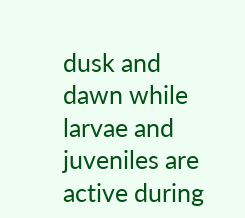dusk and dawn while larvae and juveniles are active during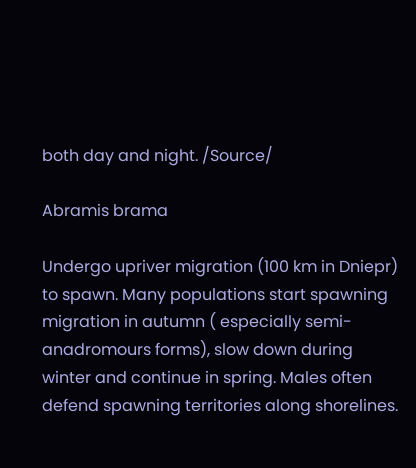both day and night. /Source/

Abramis brama

Undergo upriver migration (100 km in Dniepr) to spawn. Many populations start spawning migration in autumn ( especially semi-anadromours forms), slow down during winter and continue in spring. Males often defend spawning territories along shorelines.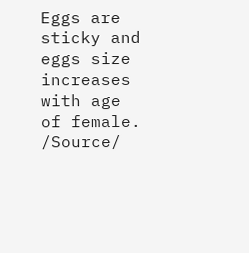Eggs are sticky and eggs size increases with age of female. /Source/